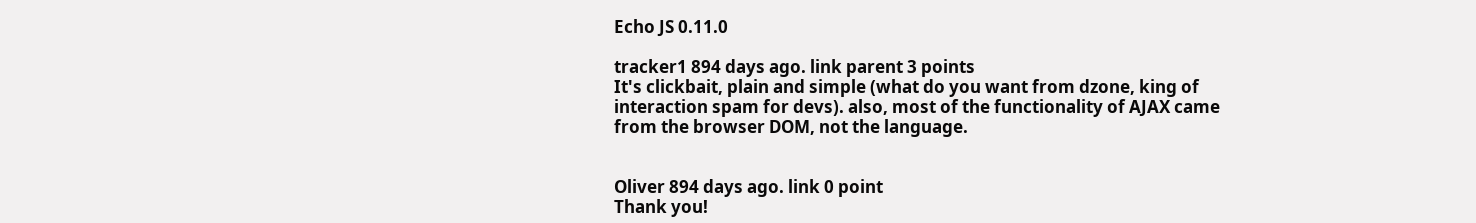Echo JS 0.11.0

tracker1 894 days ago. link parent 3 points
It's clickbait, plain and simple (what do you want from dzone, king of interaction spam for devs). also, most of the functionality of AJAX came from the browser DOM, not the language.


Oliver 894 days ago. link 0 point
Thank you!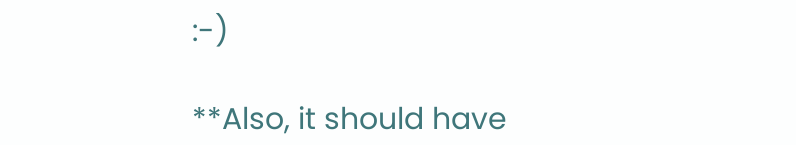:-)

**Also, it should have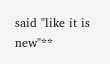said "like it is new"**